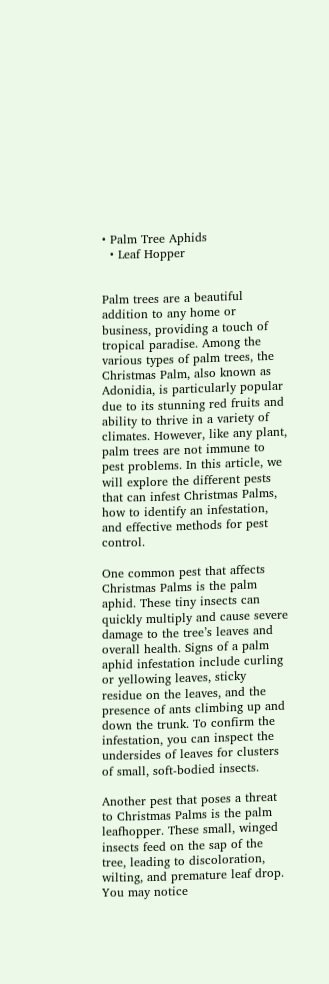• Palm Tree Aphids
  • Leaf Hopper


Palm trees are a beautiful addition to any home or business, providing a touch of tropical paradise. Among the various types of palm trees, the Christmas Palm, also known as Adonidia, is particularly popular due to its stunning red fruits and ability to thrive in a variety of climates. However, like any plant, palm trees are not immune to pest problems. In this article, we will explore the different pests that can infest Christmas Palms, how to identify an infestation, and effective methods for pest control.

One common pest that affects Christmas Palms is the palm aphid. These tiny insects can quickly multiply and cause severe damage to the tree’s leaves and overall health. Signs of a palm aphid infestation include curling or yellowing leaves, sticky residue on the leaves, and the presence of ants climbing up and down the trunk. To confirm the infestation, you can inspect the undersides of leaves for clusters of small, soft-bodied insects.

Another pest that poses a threat to Christmas Palms is the palm leafhopper. These small, winged insects feed on the sap of the tree, leading to discoloration, wilting, and premature leaf drop. You may notice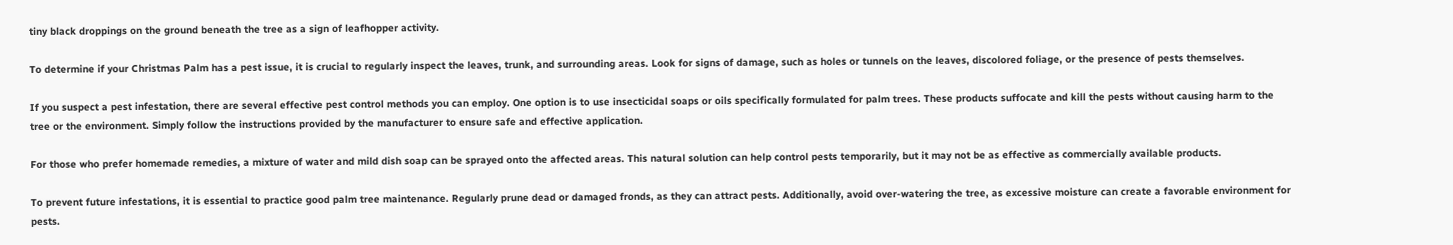tiny black droppings on the ground beneath the tree as a sign of leafhopper activity.

To determine if your Christmas Palm has a pest issue, it is crucial to regularly inspect the leaves, trunk, and surrounding areas. Look for signs of damage, such as holes or tunnels on the leaves, discolored foliage, or the presence of pests themselves.

If you suspect a pest infestation, there are several effective pest control methods you can employ. One option is to use insecticidal soaps or oils specifically formulated for palm trees. These products suffocate and kill the pests without causing harm to the tree or the environment. Simply follow the instructions provided by the manufacturer to ensure safe and effective application.

For those who prefer homemade remedies, a mixture of water and mild dish soap can be sprayed onto the affected areas. This natural solution can help control pests temporarily, but it may not be as effective as commercially available products.

To prevent future infestations, it is essential to practice good palm tree maintenance. Regularly prune dead or damaged fronds, as they can attract pests. Additionally, avoid over-watering the tree, as excessive moisture can create a favorable environment for pests.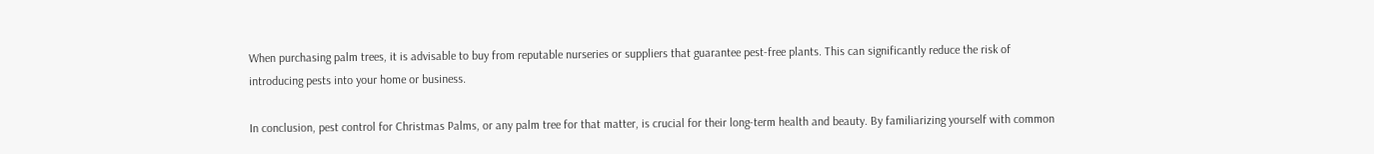When purchasing palm trees, it is advisable to buy from reputable nurseries or suppliers that guarantee pest-free plants. This can significantly reduce the risk of introducing pests into your home or business.

In conclusion, pest control for Christmas Palms, or any palm tree for that matter, is crucial for their long-term health and beauty. By familiarizing yourself with common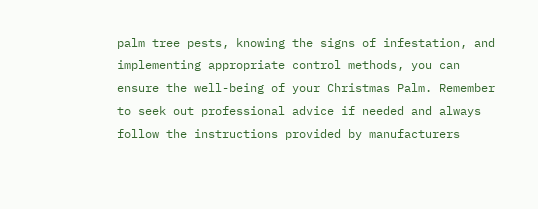palm tree pests, knowing the signs of infestation, and implementing appropriate control methods, you can ensure the well-being of your Christmas Palm. Remember to seek out professional advice if needed and always follow the instructions provided by manufacturers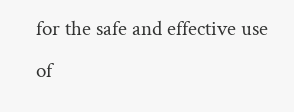for the safe and effective use of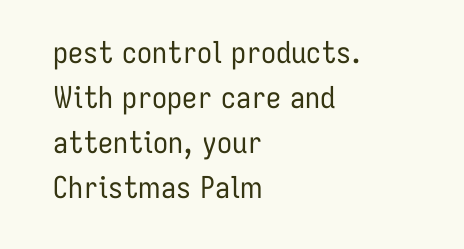pest control products. With proper care and attention, your Christmas Palm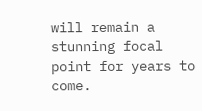will remain a stunning focal point for years to come.